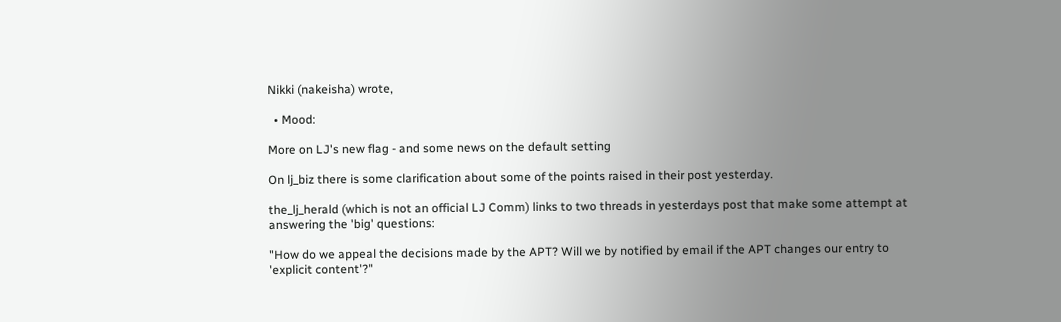Nikki (nakeisha) wrote,

  • Mood:

More on LJ's new flag - and some news on the default setting

On lj_biz there is some clarification about some of the points raised in their post yesterday.

the_lj_herald (which is not an official LJ Comm) links to two threads in yesterdays post that make some attempt at answering the 'big' questions:

"How do we appeal the decisions made by the APT? Will we by notified by email if the APT changes our entry to 'explicit content'?"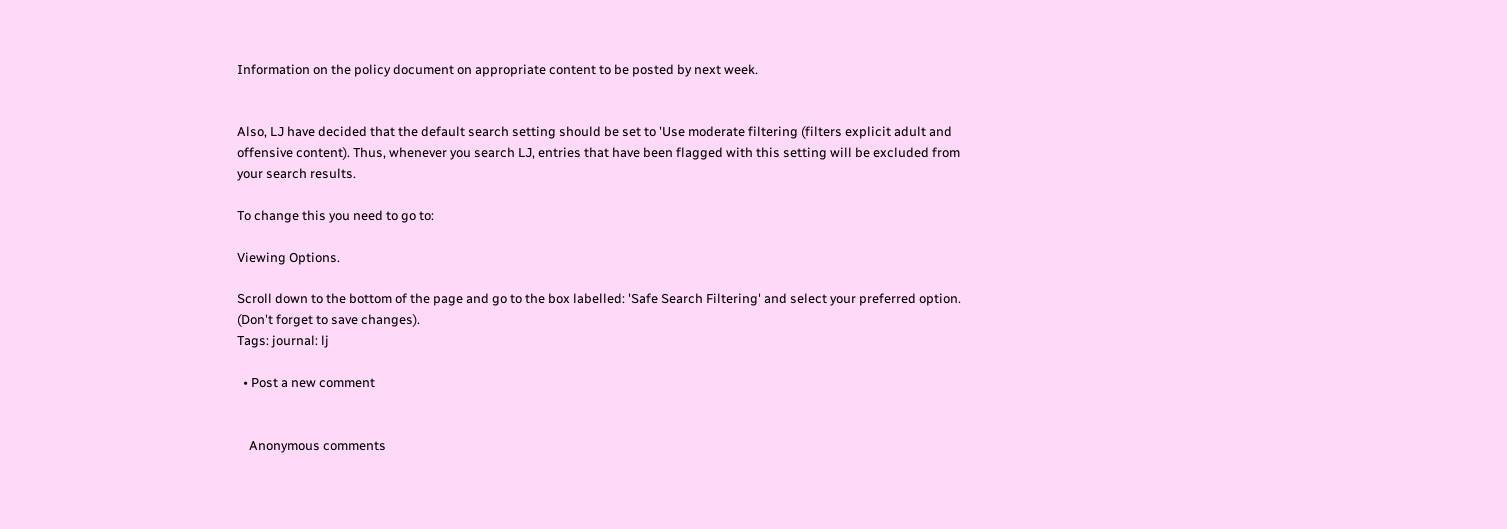Information on the policy document on appropriate content to be posted by next week.


Also, LJ have decided that the default search setting should be set to 'Use moderate filtering (filters explicit adult and offensive content). Thus, whenever you search LJ, entries that have been flagged with this setting will be excluded from your search results.

To change this you need to go to:

Viewing Options.

Scroll down to the bottom of the page and go to the box labelled: 'Safe Search Filtering' and select your preferred option. (Don't forget to save changes).
Tags: journal: lj

  • Post a new comment


    Anonymous comments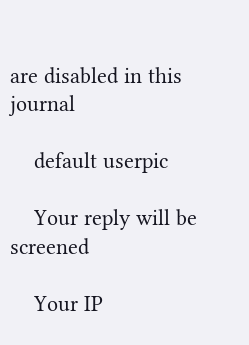are disabled in this journal

    default userpic

    Your reply will be screened

    Your IP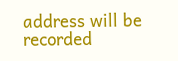address will be recorded